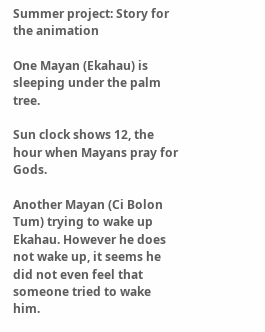Summer project: Story for the animation

One Mayan (Ekahau) is sleeping under the palm tree.

Sun clock shows 12, the hour when Mayans pray for Gods.

Another Mayan (Ci Bolon Tum) trying to wake up Ekahau. However he does not wake up, it seems he did not even feel that someone tried to wake him.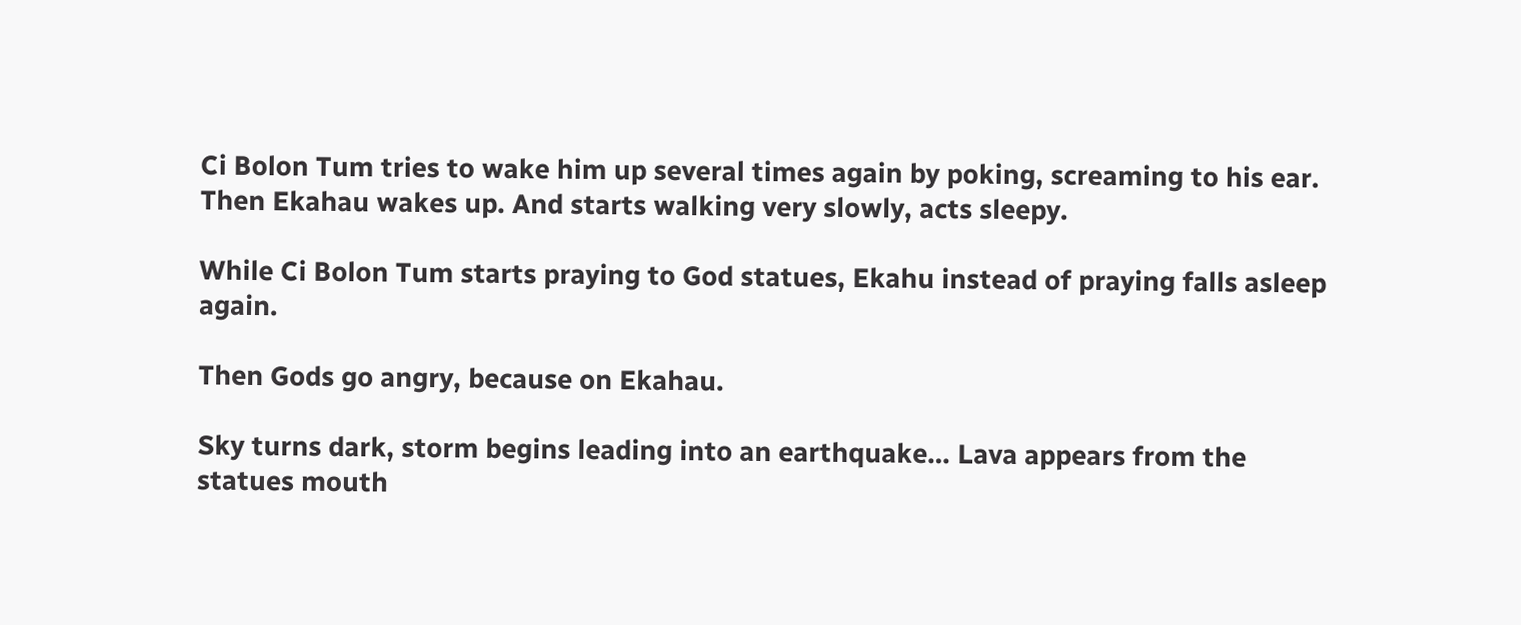Ci Bolon Tum tries to wake him up several times again by poking, screaming to his ear. Then Ekahau wakes up. And starts walking very slowly, acts sleepy.

While Ci Bolon Tum starts praying to God statues, Ekahu instead of praying falls asleep again.

Then Gods go angry, because on Ekahau.

Sky turns dark, storm begins leading into an earthquake… Lava appears from the statues mouth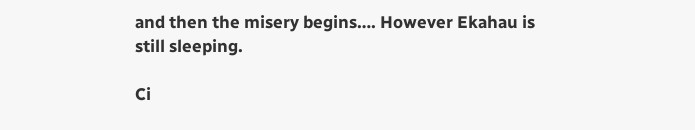and then the misery begins…. However Ekahau is still sleeping.

Ci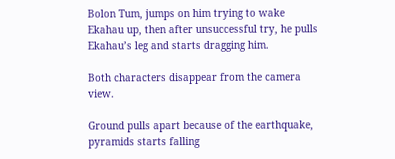Bolon Tum, jumps on him trying to wake Ekahau up, then after unsuccessful try, he pulls Ekahau’s leg and starts dragging him.

Both characters disappear from the camera view.

Ground pulls apart because of the earthquake, pyramids starts falling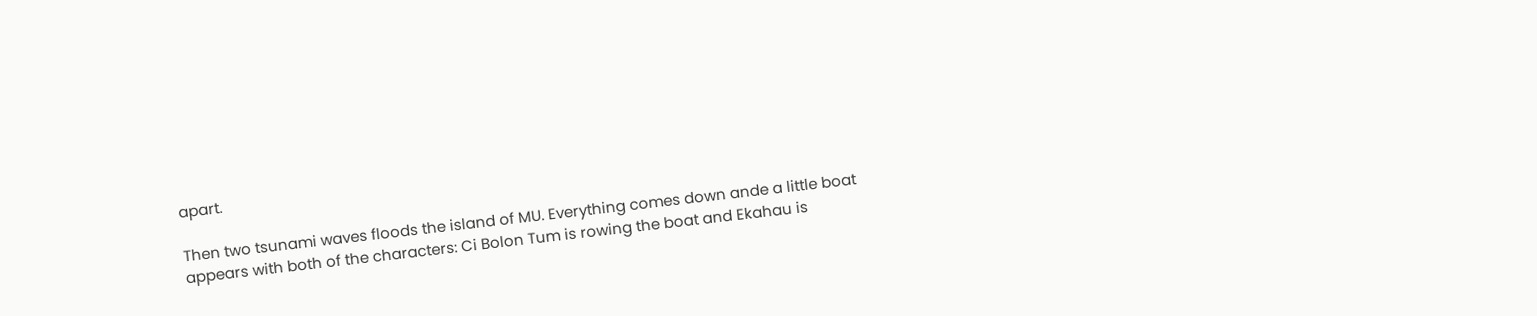apart.

Then two tsunami waves floods the island of MU. Everything comes down ande a little boat appears with both of the characters: Ci Bolon Tum is rowing the boat and Ekahau is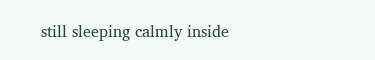still sleeping calmly inside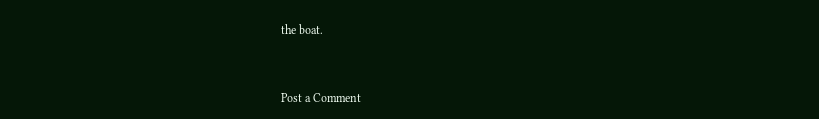the boat.


Post a Comment